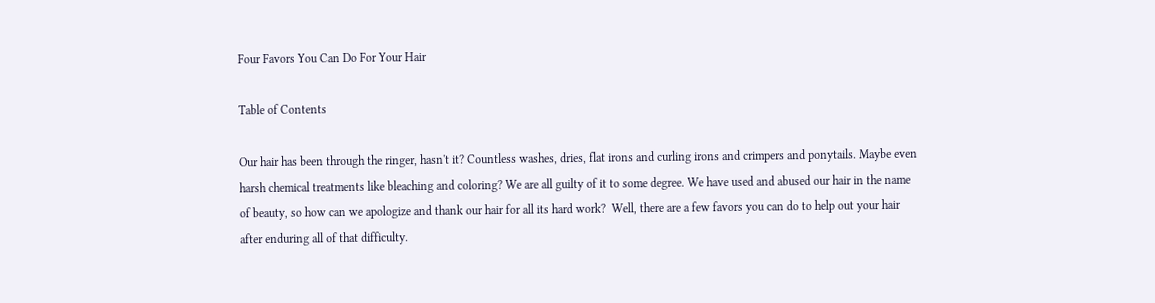Four Favors You Can Do For Your Hair

Table of Contents

Our hair has been through the ringer, hasn't it? Countless washes, dries, flat irons and curling irons and crimpers and ponytails. Maybe even harsh chemical treatments like bleaching and coloring? We are all guilty of it to some degree. We have used and abused our hair in the name of beauty, so how can we apologize and thank our hair for all its hard work?  Well, there are a few favors you can do to help out your hair after enduring all of that difficulty.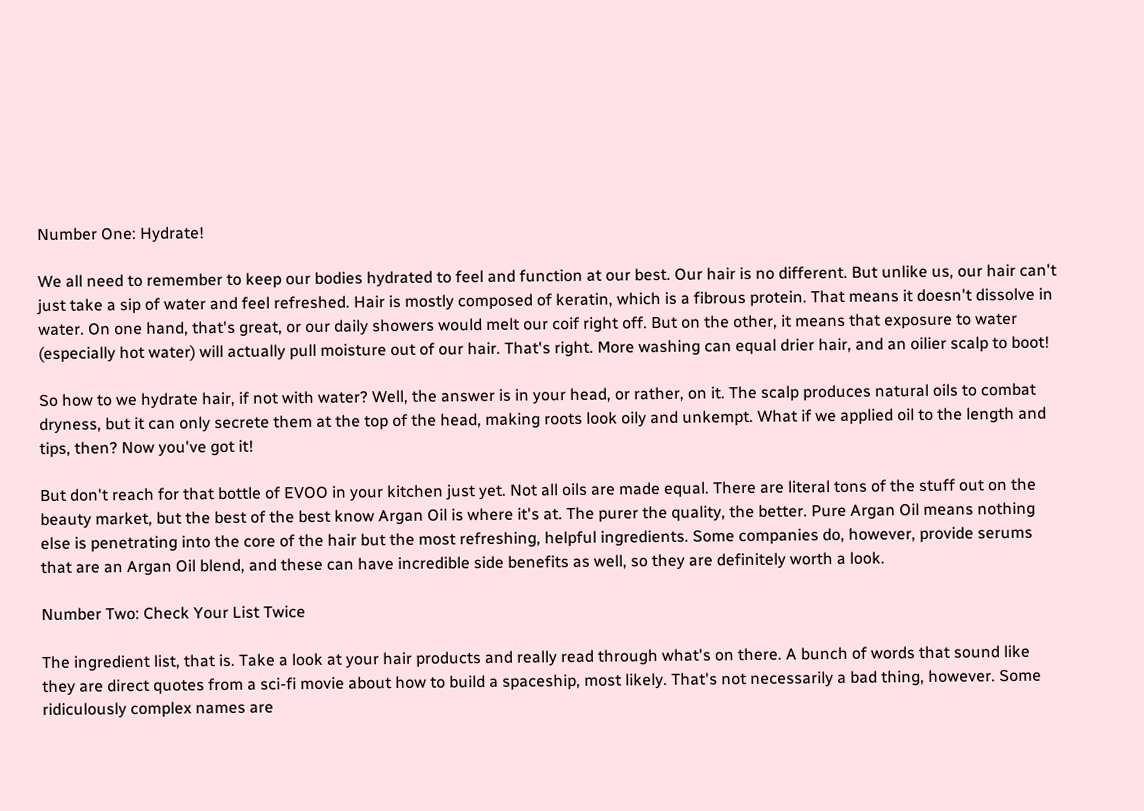Number One: Hydrate!

We all need to remember to keep our bodies hydrated to feel and function at our best. Our hair is no different. But unlike us, our hair can't just take a sip of water and feel refreshed. Hair is mostly composed of keratin, which is a fibrous protein. That means it doesn't dissolve in water. On one hand, that's great, or our daily showers would melt our coif right off. But on the other, it means that exposure to water (especially hot water) will actually pull moisture out of our hair. That's right. More washing can equal drier hair, and an oilier scalp to boot!

So how to we hydrate hair, if not with water? Well, the answer is in your head, or rather, on it. The scalp produces natural oils to combat dryness, but it can only secrete them at the top of the head, making roots look oily and unkempt. What if we applied oil to the length and tips, then? Now you've got it!

But don't reach for that bottle of EVOO in your kitchen just yet. Not all oils are made equal. There are literal tons of the stuff out on the beauty market, but the best of the best know Argan Oil is where it's at. The purer the quality, the better. Pure Argan Oil means nothing else is penetrating into the core of the hair but the most refreshing, helpful ingredients. Some companies do, however, provide serums that are an Argan Oil blend, and these can have incredible side benefits as well, so they are definitely worth a look.

Number Two: Check Your List Twice

The ingredient list, that is. Take a look at your hair products and really read through what's on there. A bunch of words that sound like they are direct quotes from a sci-fi movie about how to build a spaceship, most likely. That's not necessarily a bad thing, however. Some ridiculously complex names are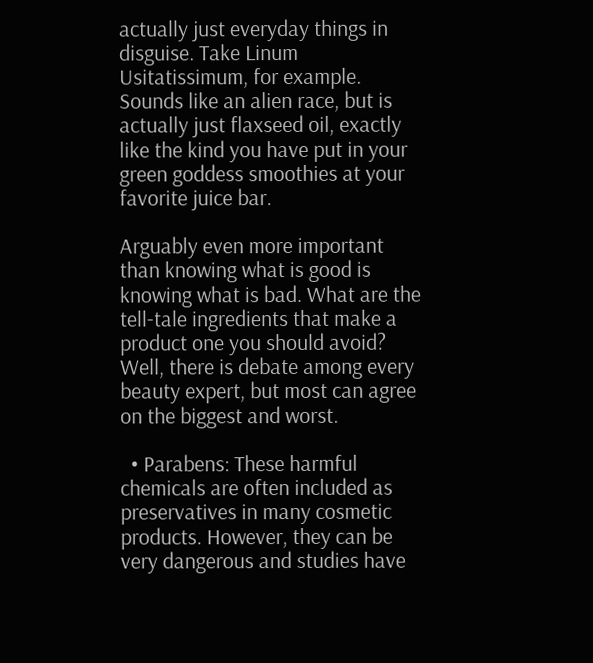actually just everyday things in disguise. Take Linum Usitatissimum, for example. Sounds like an alien race, but is actually just flaxseed oil, exactly like the kind you have put in your green goddess smoothies at your favorite juice bar.

Arguably even more important than knowing what is good is knowing what is bad. What are the tell-tale ingredients that make a product one you should avoid? Well, there is debate among every beauty expert, but most can agree on the biggest and worst.

  • Parabens: These harmful chemicals are often included as preservatives in many cosmetic products. However, they can be very dangerous and studies have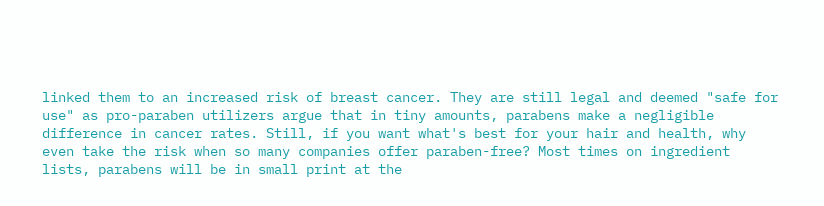linked them to an increased risk of breast cancer. They are still legal and deemed "safe for use" as pro-paraben utilizers argue that in tiny amounts, parabens make a negligible difference in cancer rates. Still, if you want what's best for your hair and health, why even take the risk when so many companies offer paraben-free? Most times on ingredient lists, parabens will be in small print at the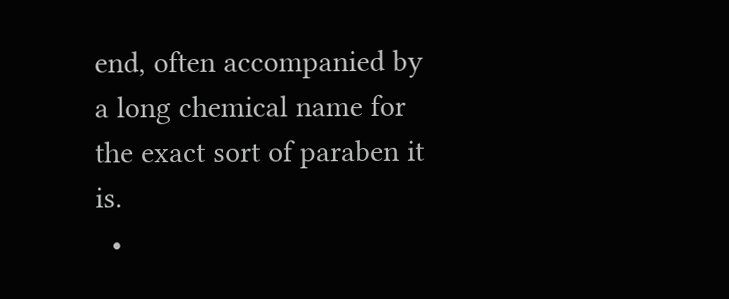end, often accompanied by a long chemical name for the exact sort of paraben it is.
  •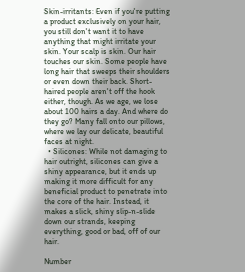Skin-irritants: Even if you're putting a product exclusively on your hair, you still don't want it to have anything that might irritate your skin. Your scalp is skin. Our hair touches our skin. Some people have long hair that sweeps their shoulders or even down their back. Short-haired people aren't off the hook either, though. As we age, we lose about 100 hairs a day. And where do they go? Many fall onto our pillows, where we lay our delicate, beautiful faces at night.
  • Silicones: While not damaging to hair outright, silicones can give a shiny appearance, but it ends up making it more difficult for any beneficial product to penetrate into the core of the hair. Instead, it makes a slick, shiny slip-n-slide down our strands, keeping everything, good or bad, off of our hair.

Number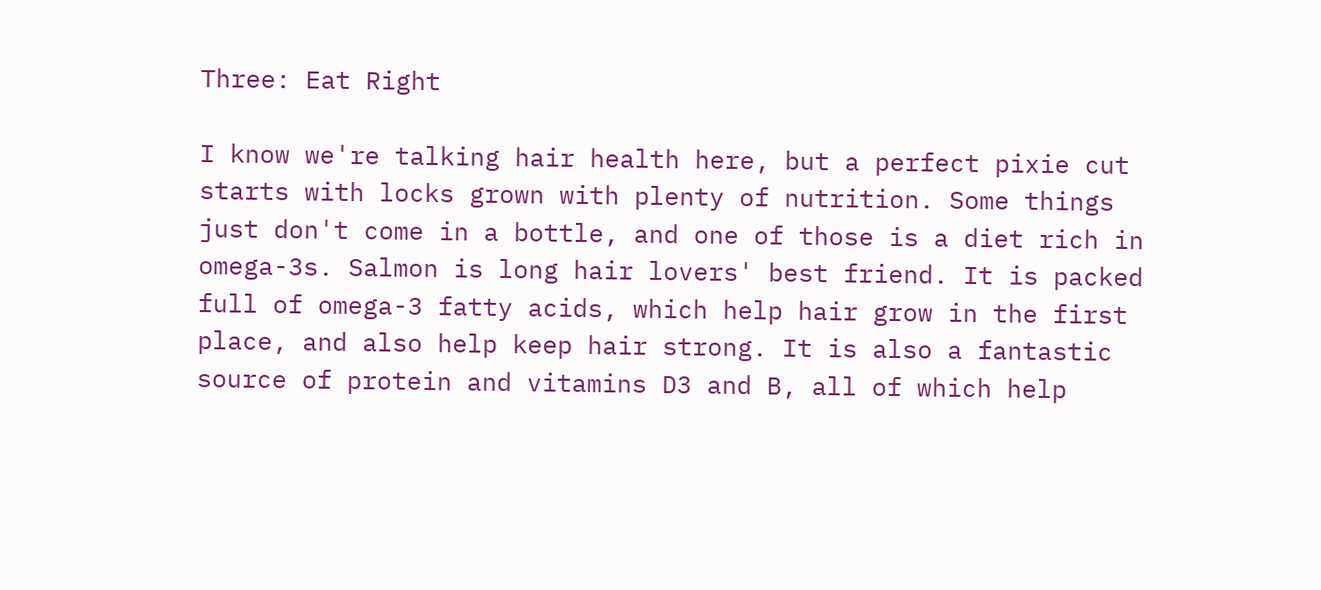Three: Eat Right

I know we're talking hair health here, but a perfect pixie cut starts with locks grown with plenty of nutrition. Some things just don't come in a bottle, and one of those is a diet rich in omega-3s. Salmon is long hair lovers' best friend. It is packed full of omega-3 fatty acids, which help hair grow in the first place, and also help keep hair strong. It is also a fantastic source of protein and vitamins D3 and B, all of which help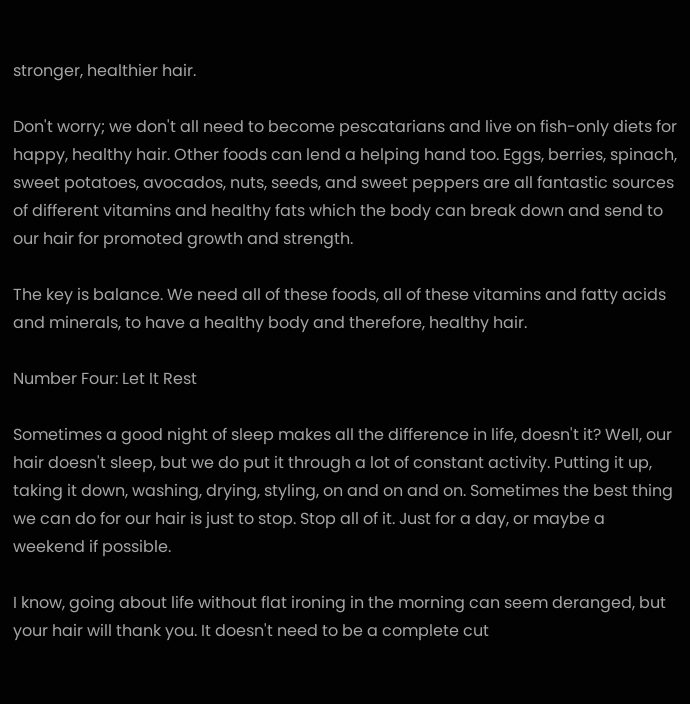stronger, healthier hair.

Don't worry; we don't all need to become pescatarians and live on fish-only diets for happy, healthy hair. Other foods can lend a helping hand too. Eggs, berries, spinach, sweet potatoes, avocados, nuts, seeds, and sweet peppers are all fantastic sources of different vitamins and healthy fats which the body can break down and send to our hair for promoted growth and strength.

The key is balance. We need all of these foods, all of these vitamins and fatty acids and minerals, to have a healthy body and therefore, healthy hair.

Number Four: Let It Rest

Sometimes a good night of sleep makes all the difference in life, doesn't it? Well, our hair doesn't sleep, but we do put it through a lot of constant activity. Putting it up, taking it down, washing, drying, styling, on and on and on. Sometimes the best thing we can do for our hair is just to stop. Stop all of it. Just for a day, or maybe a weekend if possible.

I know, going about life without flat ironing in the morning can seem deranged, but your hair will thank you. It doesn't need to be a complete cut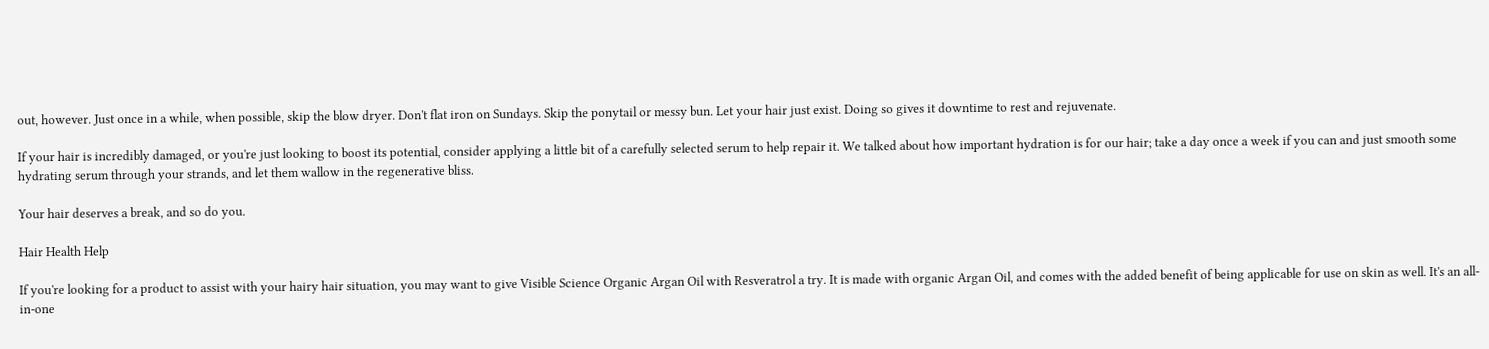out, however. Just once in a while, when possible, skip the blow dryer. Don't flat iron on Sundays. Skip the ponytail or messy bun. Let your hair just exist. Doing so gives it downtime to rest and rejuvenate.

If your hair is incredibly damaged, or you're just looking to boost its potential, consider applying a little bit of a carefully selected serum to help repair it. We talked about how important hydration is for our hair; take a day once a week if you can and just smooth some hydrating serum through your strands, and let them wallow in the regenerative bliss.

Your hair deserves a break, and so do you.

Hair Health Help

If you're looking for a product to assist with your hairy hair situation, you may want to give Visible Science Organic Argan Oil with Resveratrol a try. It is made with organic Argan Oil, and comes with the added benefit of being applicable for use on skin as well. It's an all-in-one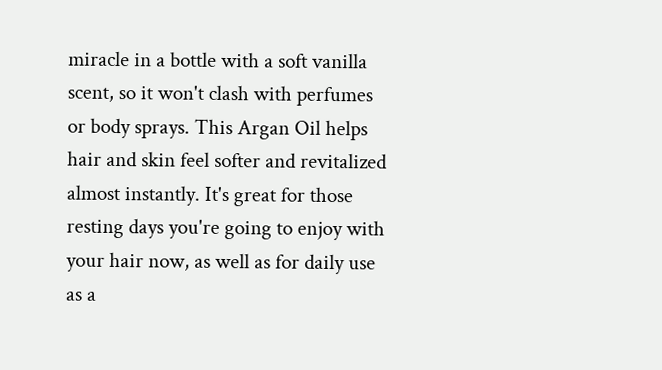miracle in a bottle with a soft vanilla scent, so it won't clash with perfumes or body sprays. This Argan Oil helps hair and skin feel softer and revitalized almost instantly. It's great for those resting days you're going to enjoy with your hair now, as well as for daily use as a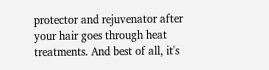protector and rejuvenator after your hair goes through heat treatments. And best of all, it's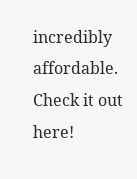incredibly affordable. Check it out here!